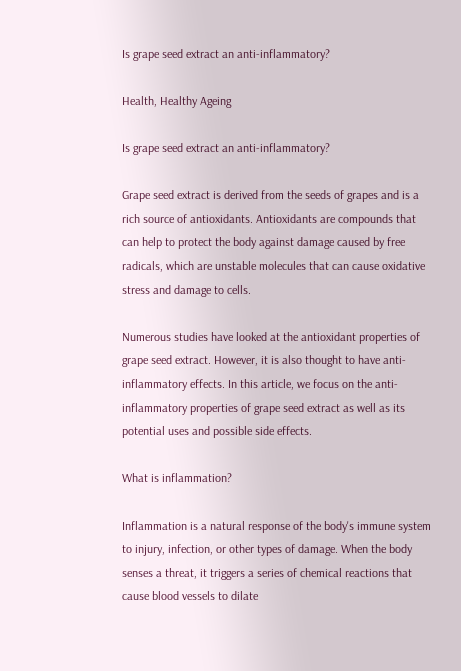Is grape seed extract an anti-inflammatory?

Health, Healthy Ageing

Is grape seed extract an anti-inflammatory?

Grape seed extract is derived from the seeds of grapes and is a rich source of antioxidants. Antioxidants are compounds that can help to protect the body against damage caused by free radicals, which are unstable molecules that can cause oxidative stress and damage to cells.

Numerous studies have looked at the antioxidant properties of grape seed extract. However, it is also thought to have anti-inflammatory effects. In this article, we focus on the anti-inflammatory properties of grape seed extract as well as its potential uses and possible side effects.

What is inflammation?

Inflammation is a natural response of the body's immune system to injury, infection, or other types of damage. When the body senses a threat, it triggers a series of chemical reactions that cause blood vessels to dilate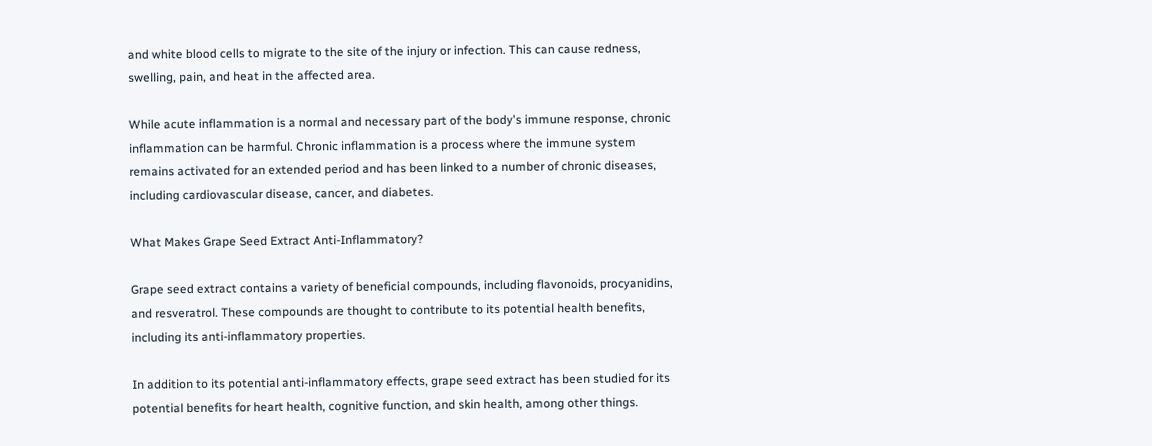and white blood cells to migrate to the site of the injury or infection. This can cause redness, swelling, pain, and heat in the affected area.

While acute inflammation is a normal and necessary part of the body's immune response, chronic inflammation can be harmful. Chronic inflammation is a process where the immune system remains activated for an extended period and has been linked to a number of chronic diseases, including cardiovascular disease, cancer, and diabetes.

What Makes Grape Seed Extract Anti-Inflammatory?

Grape seed extract contains a variety of beneficial compounds, including flavonoids, procyanidins, and resveratrol. These compounds are thought to contribute to its potential health benefits, including its anti-inflammatory properties.

In addition to its potential anti-inflammatory effects, grape seed extract has been studied for its potential benefits for heart health, cognitive function, and skin health, among other things.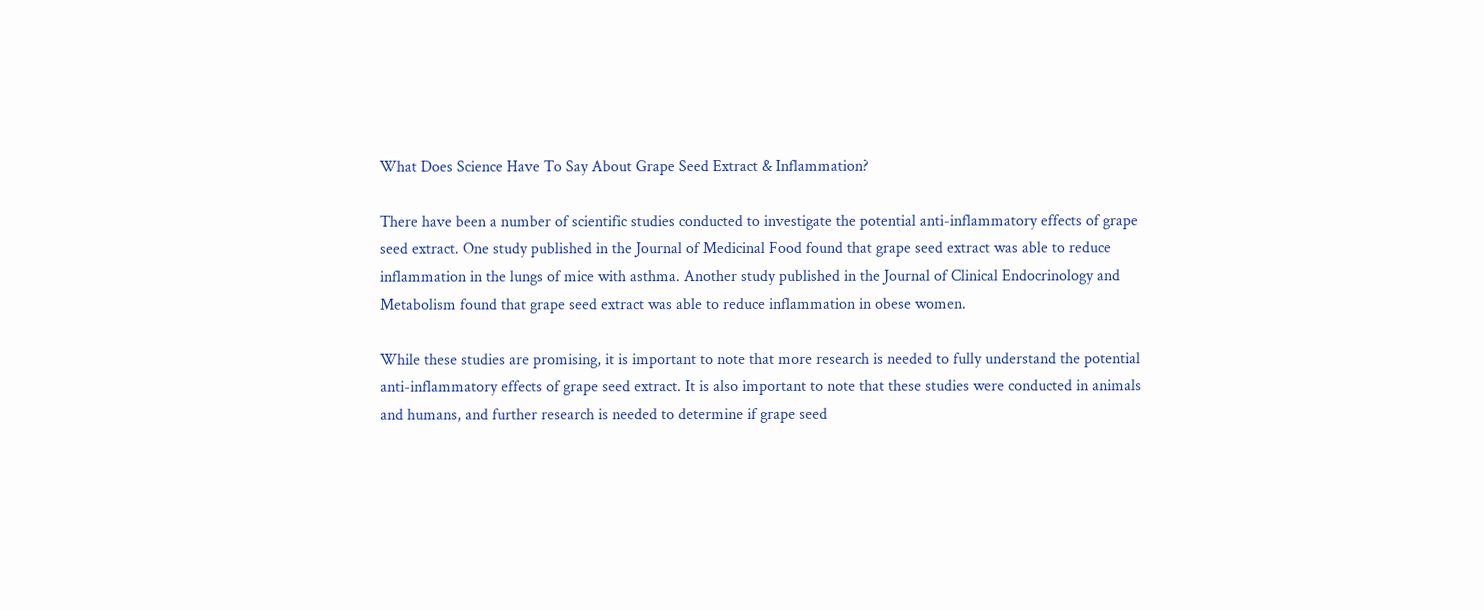What Does Science Have To Say About Grape Seed Extract & Inflammation?

There have been a number of scientific studies conducted to investigate the potential anti-inflammatory effects of grape seed extract. One study published in the Journal of Medicinal Food found that grape seed extract was able to reduce inflammation in the lungs of mice with asthma. Another study published in the Journal of Clinical Endocrinology and Metabolism found that grape seed extract was able to reduce inflammation in obese women.

While these studies are promising, it is important to note that more research is needed to fully understand the potential anti-inflammatory effects of grape seed extract. It is also important to note that these studies were conducted in animals and humans, and further research is needed to determine if grape seed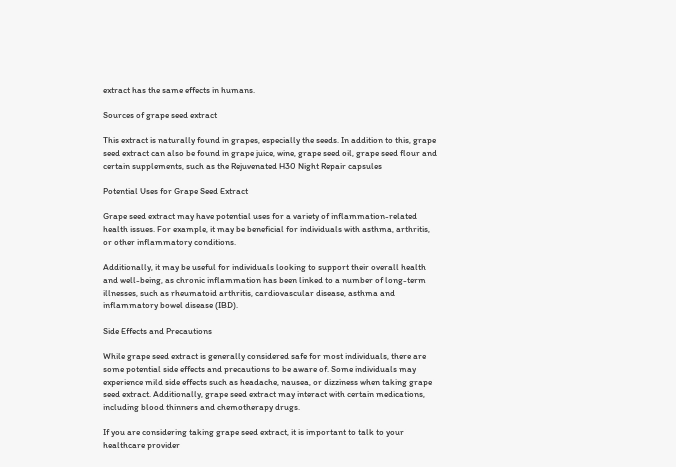extract has the same effects in humans.

Sources of grape seed extract

This extract is naturally found in grapes, especially the seeds. In addition to this, grape seed extract can also be found in grape juice, wine, grape seed oil, grape seed flour and certain supplements, such as the Rejuvenated H30 Night Repair capsules

Potential Uses for Grape Seed Extract

Grape seed extract may have potential uses for a variety of inflammation-related health issues. For example, it may be beneficial for individuals with asthma, arthritis, or other inflammatory conditions.

Additionally, it may be useful for individuals looking to support their overall health and well-being, as chronic inflammation has been linked to a number of long-term illnesses, such as rheumatoid arthritis, cardiovascular disease, asthma and inflammatory bowel disease (IBD).

Side Effects and Precautions

While grape seed extract is generally considered safe for most individuals, there are some potential side effects and precautions to be aware of. Some individuals may experience mild side effects such as headache, nausea, or dizziness when taking grape seed extract. Additionally, grape seed extract may interact with certain medications, including blood thinners and chemotherapy drugs.

If you are considering taking grape seed extract, it is important to talk to your healthcare provider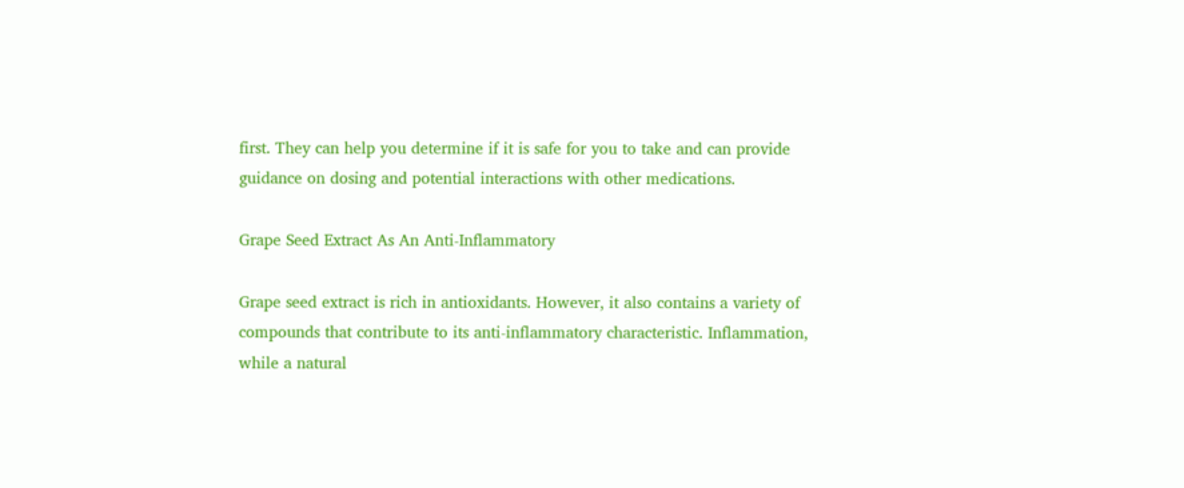first. They can help you determine if it is safe for you to take and can provide guidance on dosing and potential interactions with other medications.

Grape Seed Extract As An Anti-Inflammatory

Grape seed extract is rich in antioxidants. However, it also contains a variety of compounds that contribute to its anti-inflammatory characteristic. Inflammation, while a natural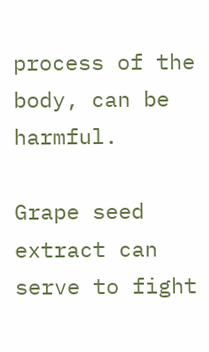process of the body, can be harmful.

Grape seed extract can serve to fight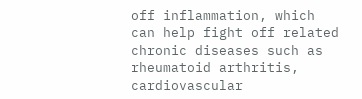off inflammation, which can help fight off related chronic diseases such as rheumatoid arthritis, cardiovascular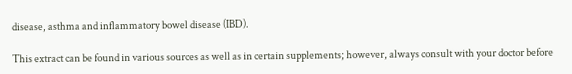disease, asthma and inflammatory bowel disease (IBD).

This extract can be found in various sources as well as in certain supplements; however, always consult with your doctor before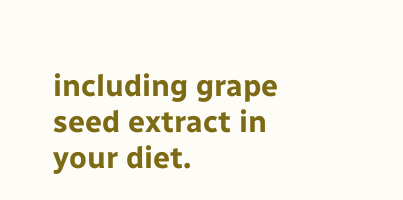including grape seed extract in your diet.